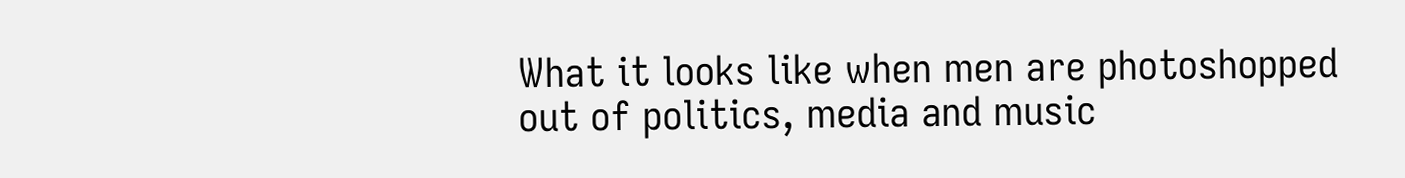What it looks like when men are photoshopped out of politics, media and music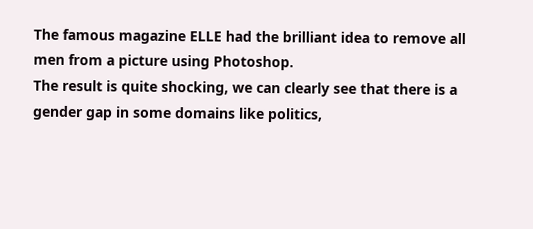The famous magazine ELLE had the brilliant idea to remove all men from a picture using Photoshop.
The result is quite shocking, we can clearly see that there is a gender gap in some domains like politics,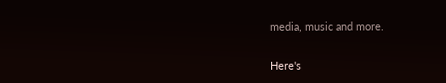media, music and more.

Here's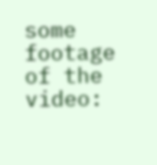some footage of the video: